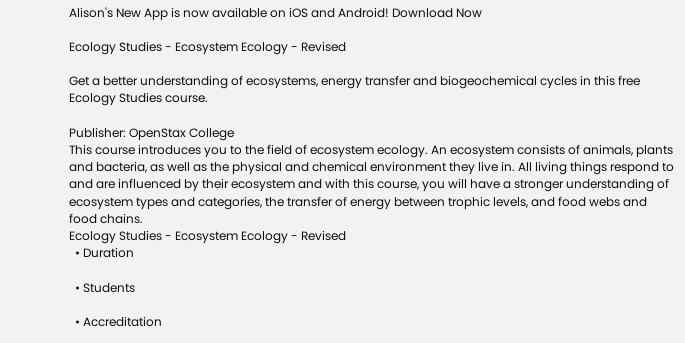Alison's New App is now available on iOS and Android! Download Now

Ecology Studies - Ecosystem Ecology - Revised

Get a better understanding of ecosystems, energy transfer and biogeochemical cycles in this free Ecology Studies course.

Publisher: OpenStax College
This course introduces you to the field of ecosystem ecology. An ecosystem consists of animals, plants and bacteria, as well as the physical and chemical environment they live in. All living things respond to and are influenced by their ecosystem and with this course, you will have a stronger understanding of ecosystem types and categories, the transfer of energy between trophic levels, and food webs and food chains.
Ecology Studies - Ecosystem Ecology - Revised
  • Duration

  • Students

  • Accreditation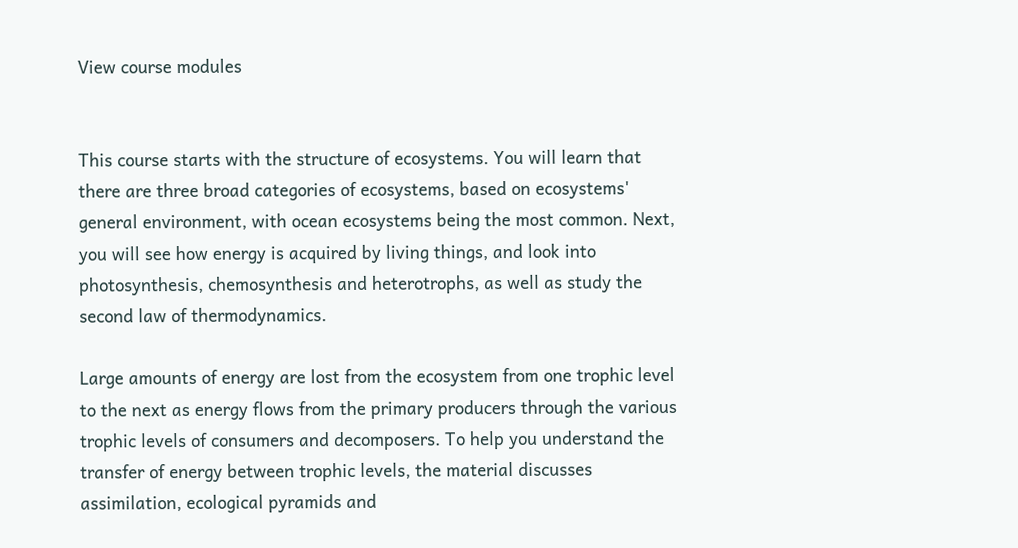View course modules


This course starts with the structure of ecosystems. You will learn that there are three broad categories of ecosystems, based on ecosystems' general environment, with ocean ecosystems being the most common. Next, you will see how energy is acquired by living things, and look into photosynthesis, chemosynthesis and heterotrophs, as well as study the second law of thermodynamics.

Large amounts of energy are lost from the ecosystem from one trophic level to the next as energy flows from the primary producers through the various trophic levels of consumers and decomposers. To help you understand the transfer of energy between trophic levels, the material discusses assimilation, ecological pyramids and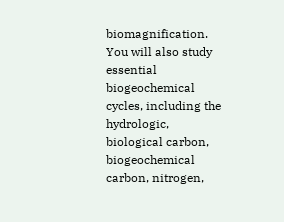biomagnification. You will also study essential biogeochemical cycles, including the hydrologic, biological carbon, biogeochemical carbon, nitrogen,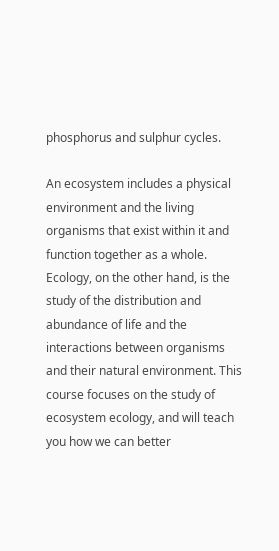phosphorus and sulphur cycles.

An ecosystem includes a physical environment and the living organisms that exist within it and function together as a whole. Ecology, on the other hand, is the study of the distribution and abundance of life and the interactions between organisms and their natural environment. This course focuses on the study of ecosystem ecology, and will teach you how we can better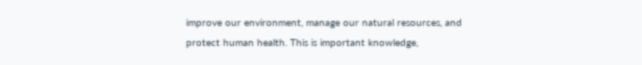improve our environment, manage our natural resources, and protect human health. This is important knowledge,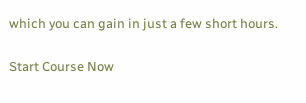which you can gain in just a few short hours.

Start Course Now